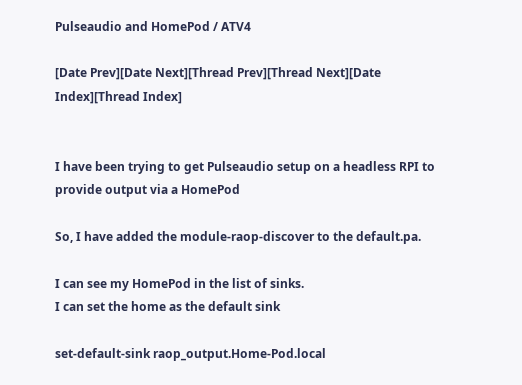Pulseaudio and HomePod / ATV4

[Date Prev][Date Next][Thread Prev][Thread Next][Date Index][Thread Index]


I have been trying to get Pulseaudio setup on a headless RPI to provide output via a HomePod

So, I have added the module-raop-discover to the default.pa.

I can see my HomePod in the list of sinks.
I can set the home as the default sink

set-default-sink raop_output.Home-Pod.local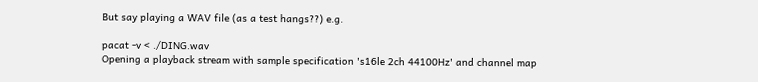But say playing a WAV file (as a test hangs??) e.g.

pacat -v < ./DING.wav
Opening a playback stream with sample specification 's16le 2ch 44100Hz' and channel map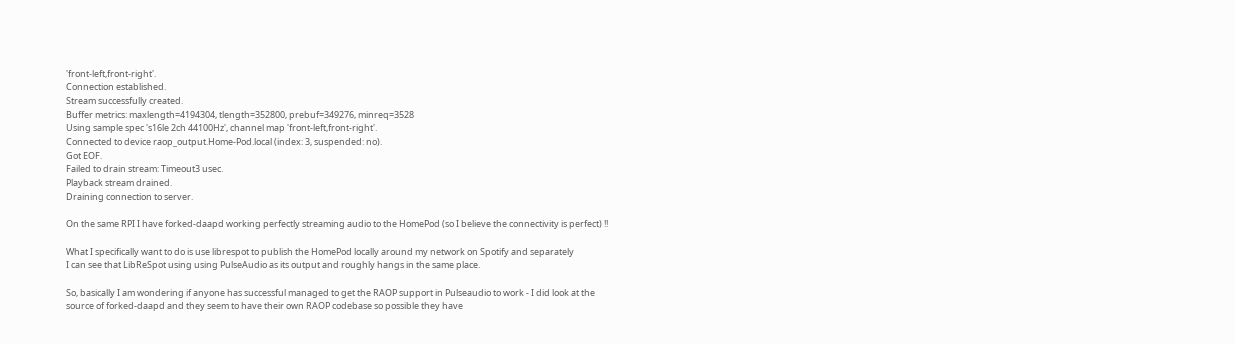'front-left,front-right'.
Connection established.
Stream successfully created.
Buffer metrics: maxlength=4194304, tlength=352800, prebuf=349276, minreq=3528
Using sample spec 's16le 2ch 44100Hz', channel map 'front-left,front-right'.
Connected to device raop_output.Home-Pod.local (index: 3, suspended: no).
Got EOF.
Failed to drain stream: Timeout3 usec.
Playback stream drained.
Draining connection to server.

On the same RPI I have forked-daapd working perfectly streaming audio to the HomePod (so I believe the connectivity is perfect) !!

What I specifically want to do is use librespot to publish the HomePod locally around my network on Spotify and separately
I can see that LibReSpot using using PulseAudio as its output and roughly hangs in the same place.

So, basically I am wondering if anyone has successful managed to get the RAOP support in Pulseaudio to work - I did look at the
source of forked-daapd and they seem to have their own RAOP codebase so possible they have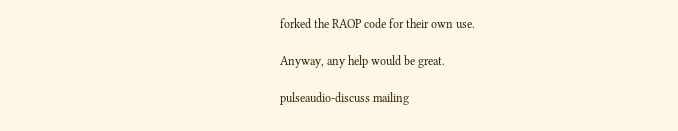forked the RAOP code for their own use.

Anyway, any help would be great.

pulseaudio-discuss mailing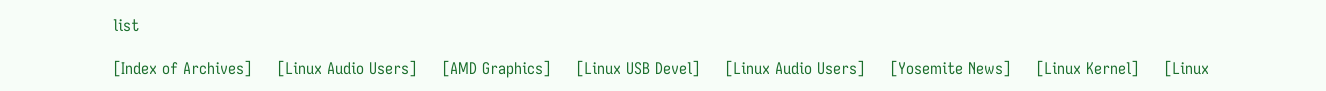list

[Index of Archives]     [Linux Audio Users]     [AMD Graphics]     [Linux USB Devel]     [Linux Audio Users]     [Yosemite News]     [Linux Kernel]     [Linux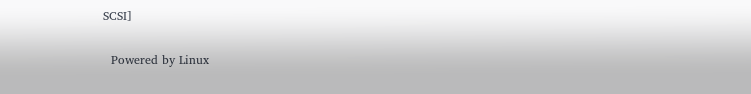SCSI]

  Powered by Linux